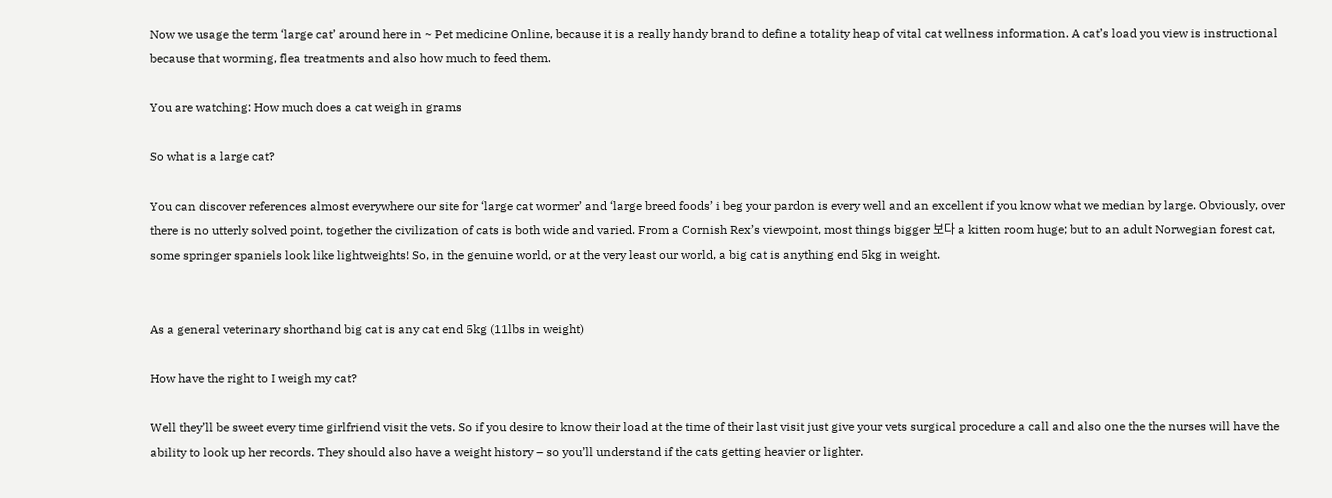Now we usage the term ‘large cat’ around here in ~ Pet medicine Online, because it is a really handy brand to define a totality heap of vital cat wellness information. A cat’s load you view is instructional because that worming, flea treatments and also how much to feed them.

You are watching: How much does a cat weigh in grams

So what is a large cat?

You can discover references almost everywhere our site for ‘large cat wormer’ and ‘large breed foods’ i beg your pardon is every well and an excellent if you know what we median by large. Obviously, over there is no utterly solved point, together the civilization of cats is both wide and varied. From a Cornish Rex’s viewpoint, most things bigger 보다 a kitten room huge; but to an adult Norwegian forest cat, some springer spaniels look like lightweights! So, in the genuine world, or at the very least our world, a big cat is anything end 5kg in weight.


As a general veterinary shorthand big cat is any cat end 5kg (11lbs in weight)

How have the right to I weigh my cat?

Well they’ll be sweet every time girlfriend visit the vets. So if you desire to know their load at the time of their last visit just give your vets surgical procedure a call and also one the the nurses will have the ability to look up her records. They should also have a weight history – so you’ll understand if the cats getting heavier or lighter.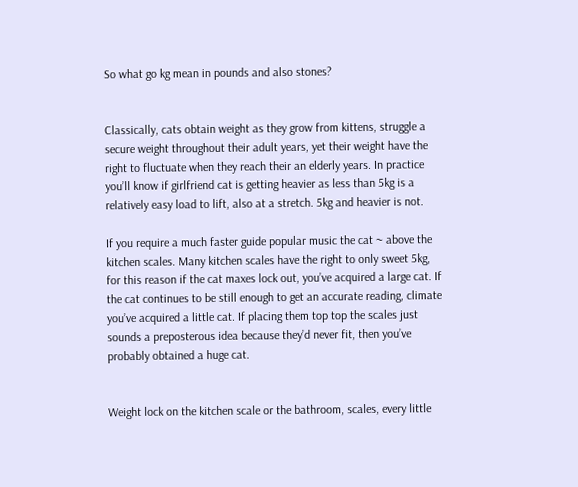So what go kg mean in pounds and also stones?


Classically, cats obtain weight as they grow from kittens, struggle a secure weight throughout their adult years, yet their weight have the right to fluctuate when they reach their an elderly years. In practice you’ll know if girlfriend cat is getting heavier as less than 5kg is a relatively easy load to lift, also at a stretch. 5kg and heavier is not.

If you require a much faster guide popular music the cat ~ above the kitchen scales. Many kitchen scales have the right to only sweet 5kg, for this reason if the cat maxes lock out, you’ve acquired a large cat. If the cat continues to be still enough to get an accurate reading, climate you’ve acquired a little cat. If placing them top top the scales just sounds a preposterous idea because they’d never fit, then you’ve probably obtained a huge cat.


Weight lock on the kitchen scale or the bathroom, scales, every little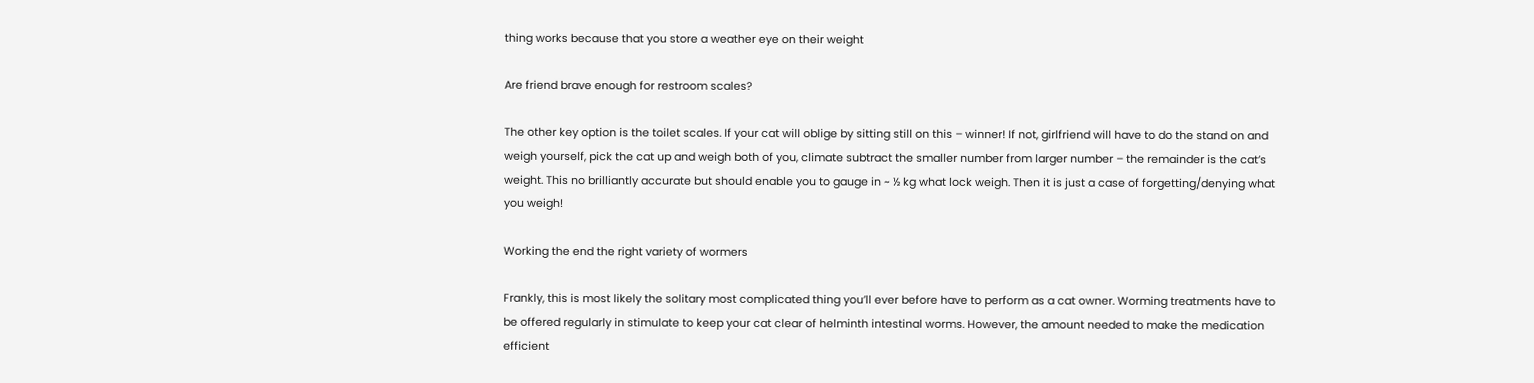thing works because that you store a weather eye on their weight

Are friend brave enough for restroom scales?

The other key option is the toilet scales. If your cat will oblige by sitting still on this – winner! If not, girlfriend will have to do the stand on and weigh yourself, pick the cat up and weigh both of you, climate subtract the smaller number from larger number – the remainder is the cat’s weight. This no brilliantly accurate but should enable you to gauge in ~ ½ kg what lock weigh. Then it is just a case of forgetting/denying what you weigh!

Working the end the right variety of wormers

Frankly, this is most likely the solitary most complicated thing you’ll ever before have to perform as a cat owner. Worming treatments have to be offered regularly in stimulate to keep your cat clear of helminth intestinal worms. However, the amount needed to make the medication efficient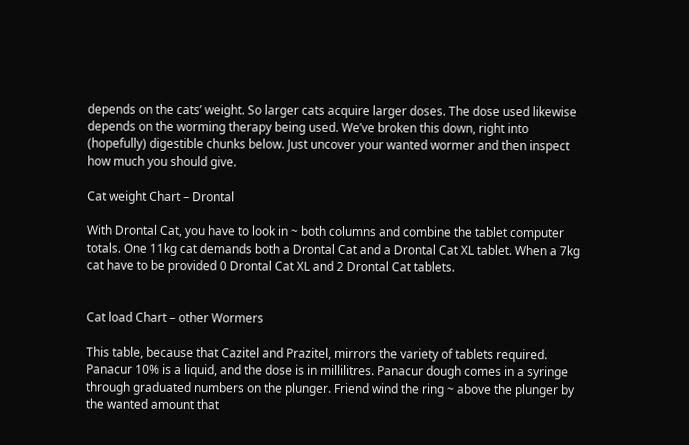depends on the cats’ weight. So larger cats acquire larger doses. The dose used likewise depends on the worming therapy being used. We’ve broken this down, right into (hopefully) digestible chunks below. Just uncover your wanted wormer and then inspect how much you should give.

Cat weight Chart – Drontal

With Drontal Cat, you have to look in ~ both columns and combine the tablet computer totals. One 11kg cat demands both a Drontal Cat and a Drontal Cat XL tablet. When a 7kg cat have to be provided 0 Drontal Cat XL and 2 Drontal Cat tablets.


Cat load Chart – other Wormers

This table, because that Cazitel and Prazitel, mirrors the variety of tablets required. Panacur 10% is a liquid, and the dose is in millilitres. Panacur dough comes in a syringe through graduated numbers on the plunger. Friend wind the ring ~ above the plunger by the wanted amount that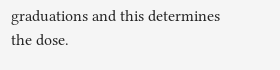graduations and this determines the dose.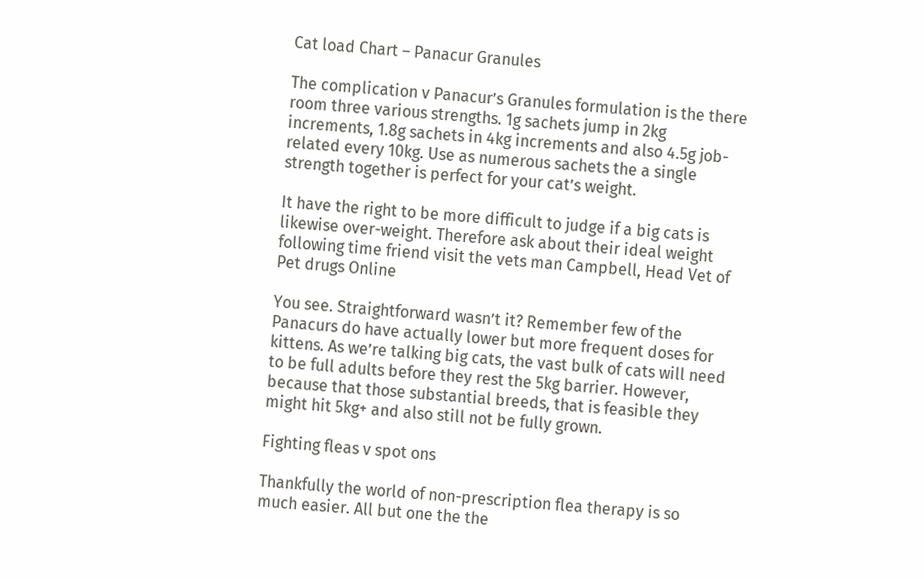Cat load Chart – Panacur Granules

The complication v Panacur’s Granules formulation is the there room three various strengths. 1g sachets jump in 2kg increments, 1.8g sachets in 4kg increments and also 4.5g job-related every 10kg. Use as numerous sachets the a single strength together is perfect for your cat’s weight.

It have the right to be more difficult to judge if a big cats is likewise over-weight. Therefore ask about their ideal weight following time friend visit the vets man Campbell, Head Vet of Pet drugs Online

You see. Straightforward wasn’t it? Remember few of the Panacurs do have actually lower but more frequent doses for kittens. As we’re talking big cats, the vast bulk of cats will need to be full adults before they rest the 5kg barrier. However, because that those substantial breeds, that is feasible they might hit 5kg+ and also still not be fully grown.

Fighting fleas v spot ons

Thankfully the world of non-prescription flea therapy is so much easier. All but one the the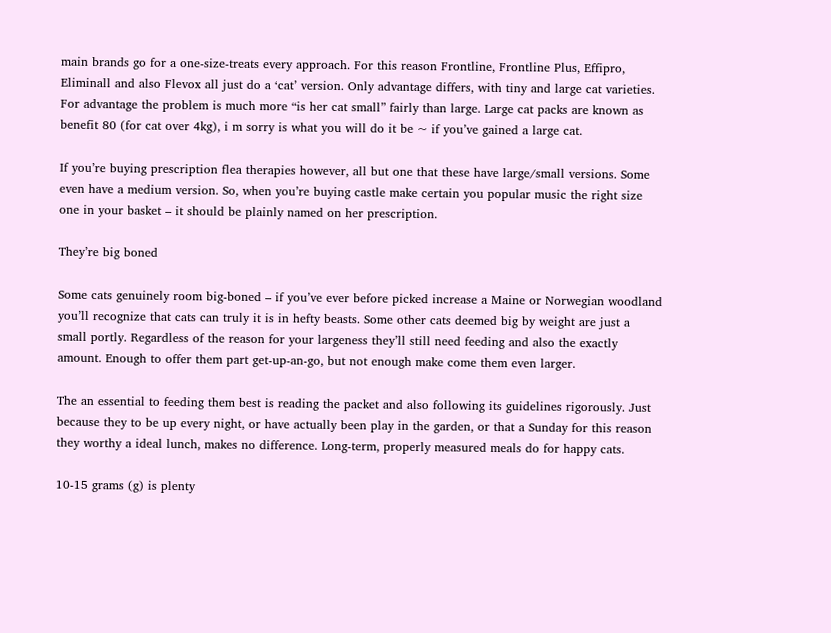main brands go for a one-size-treats every approach. For this reason Frontline, Frontline Plus, Effipro, Eliminall and also Flevox all just do a ‘cat’ version. Only advantage differs, with tiny and large cat varieties. For advantage the problem is much more “is her cat small” fairly than large. Large cat packs are known as benefit 80 (for cat over 4kg), i m sorry is what you will do it be ~ if you’ve gained a large cat.

If you’re buying prescription flea therapies however, all but one that these have large/small versions. Some even have a medium version. So, when you’re buying castle make certain you popular music the right size one in your basket – it should be plainly named on her prescription.

They’re big boned

Some cats genuinely room big-boned – if you’ve ever before picked increase a Maine or Norwegian woodland you’ll recognize that cats can truly it is in hefty beasts. Some other cats deemed big by weight are just a small portly. Regardless of the reason for your largeness they’ll still need feeding and also the exactly amount. Enough to offer them part get-up-an-go, but not enough make come them even larger.

The an essential to feeding them best is reading the packet and also following its guidelines rigorously. Just because they to be up every night, or have actually been play in the garden, or that a Sunday for this reason they worthy a ideal lunch, makes no difference. Long-term, properly measured meals do for happy cats.

10-15 grams (g) is plenty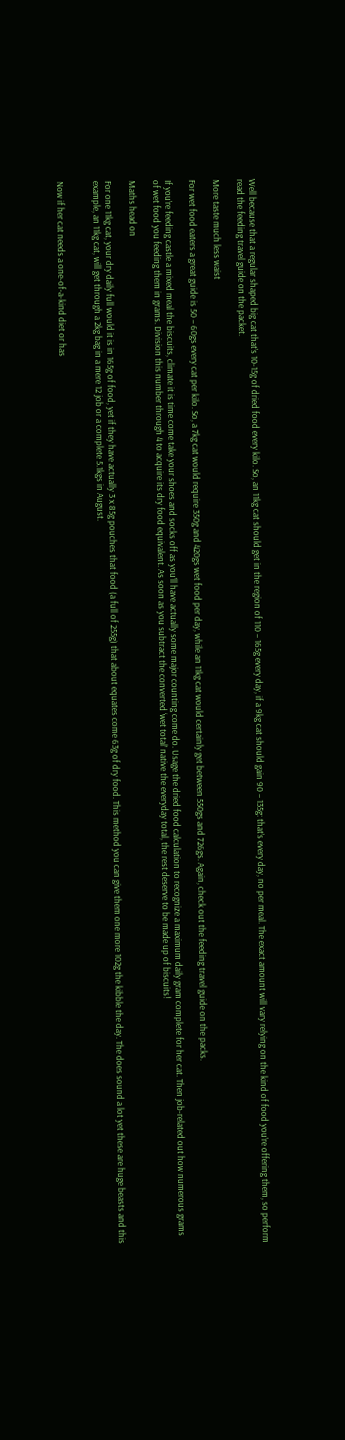Well because that a regular shaped big cat that’s 10-15g of dried food every kilo. So, an 11kg cat should get in the region of 110 – 165g every day, if a 9kg cat should gain 90 – 135g: that’s every day, no per meal. The exact amount will vary relying on the kind of food you’re offering them, so perform read the feeding travel guide on the packet.

More taste much less waist

For wet food eaters a great guide is 50 – 60gs every cat per kilo. So, a 7kg cat would require 350g and 420gs wet food per day, while an 11kg cat would certainly get between 550gs and 726gs. Again, check out the feeding travel guide on the packs.

If you’re feeding castle a mixed meal the biscuits, climate it is time come take your shoes and socks off as you’ll have actually some major counting come do. Usage the dried food calculation to recognize a maximum daily gram complete for her cat. Then job-related out how numerous grams of wet food you feeding them in grams. Division this number through 4 to acquire its dry food equivalent. As soon as you subtract the converted ‘wet total’ native the everyday total, the rest deserve to be made up of biscuits!

Maths head on

For one 11kg cat, your dry daily full would it is in 165g of food, yet if they have actually 3 x 85g pouches that food (a full of 255g) that about equates come 63g of dry food. This method you can give them one more 102g the kibble the day. The does sound a lot yet these are huge beasts and this example, an 11kg cat, will get through a 2kg bag in a mere 12 job or a complete 5.1kgs in August.


Now if her cat needs a one-of-a-kind diet or has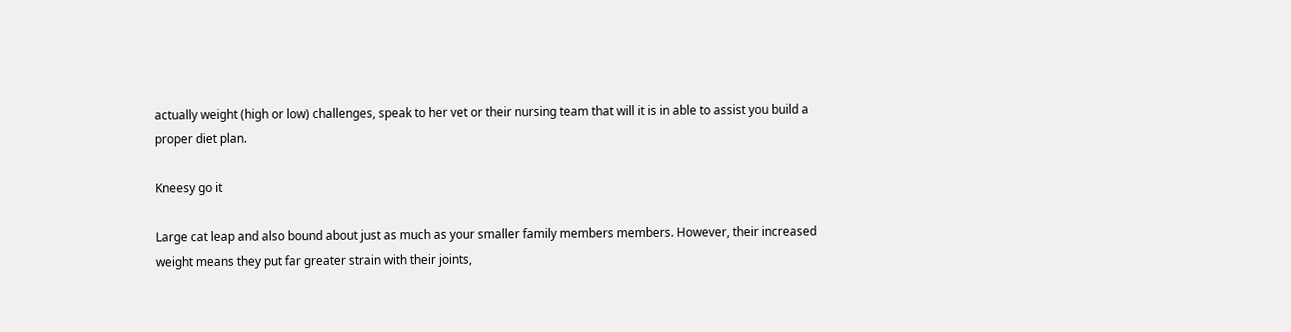actually weight (high or low) challenges, speak to her vet or their nursing team that will it is in able to assist you build a proper diet plan.

Kneesy go it

Large cat leap and also bound about just as much as your smaller family members members. However, their increased weight means they put far greater strain with their joints,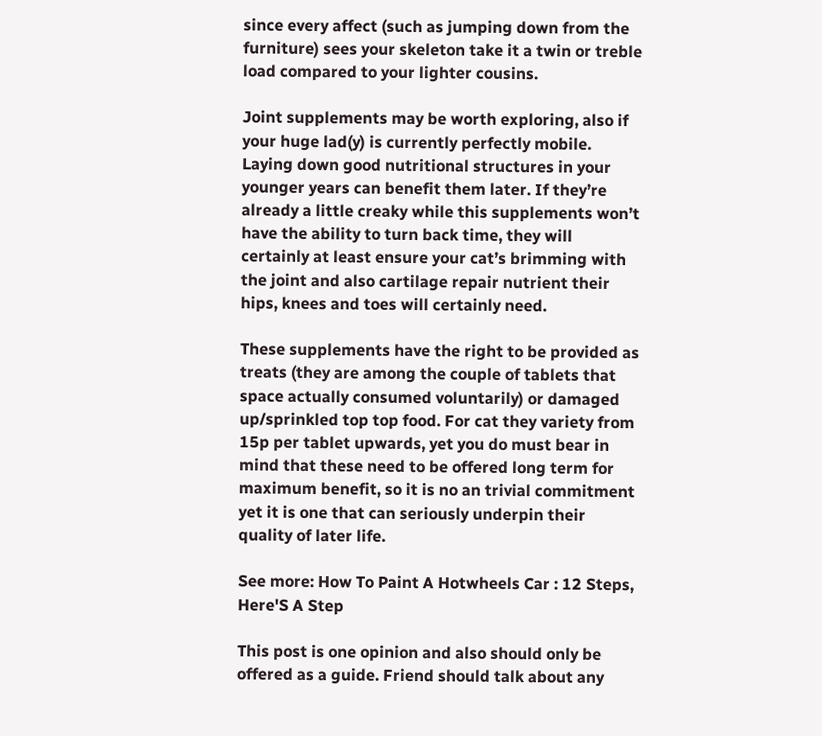since every affect (such as jumping down from the furniture) sees your skeleton take it a twin or treble load compared to your lighter cousins.

Joint supplements may be worth exploring, also if your huge lad(y) is currently perfectly mobile. Laying down good nutritional structures in your younger years can benefit them later. If they’re already a little creaky while this supplements won’t have the ability to turn back time, they will certainly at least ensure your cat’s brimming with the joint and also cartilage repair nutrient their hips, knees and toes will certainly need.

These supplements have the right to be provided as treats (they are among the couple of tablets that space actually consumed voluntarily) or damaged up/sprinkled top top food. For cat they variety from 15p per tablet upwards, yet you do must bear in mind that these need to be offered long term for maximum benefit, so it is no an trivial commitment yet it is one that can seriously underpin their quality of later life.

See more: How To Paint A Hotwheels Car : 12 Steps, Here'S A Step

This post is one opinion and also should only be offered as a guide. Friend should talk about any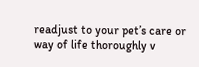readjust to your pet’s care or way of life thoroughly v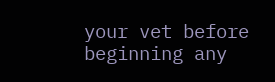your vet before beginning any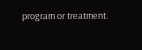program or treatment.